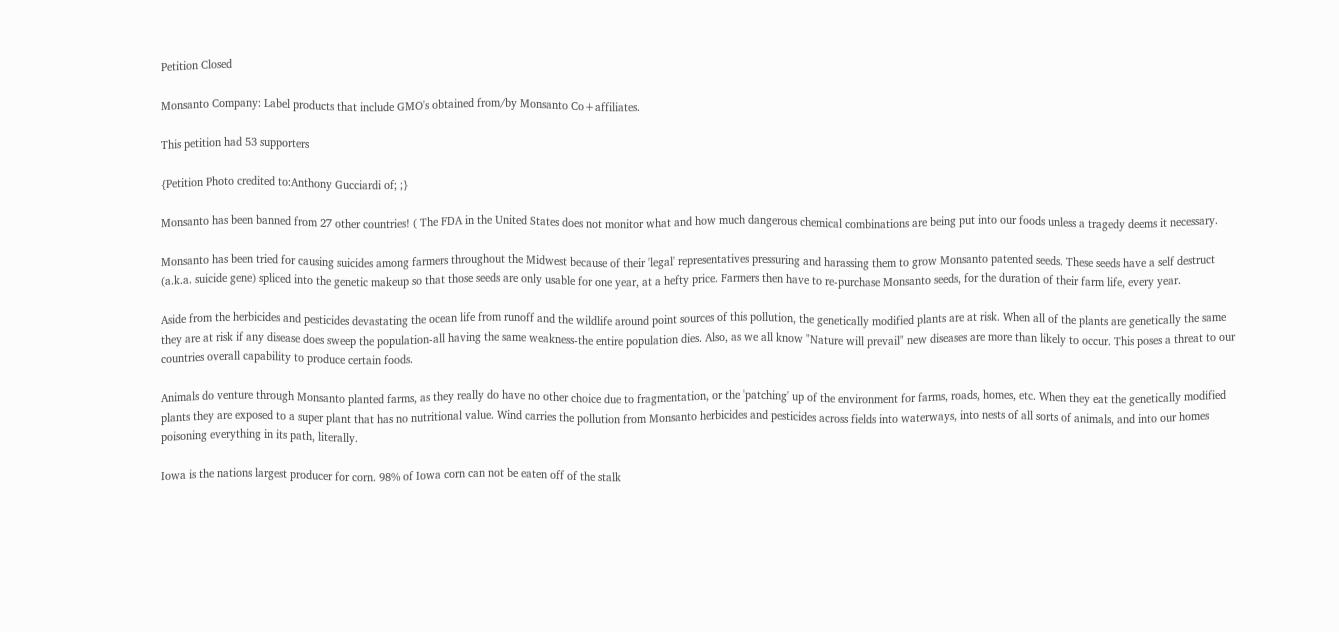Petition Closed

Monsanto Company: Label products that include GMO's obtained from/by Monsanto Co+affiliates.

This petition had 53 supporters

{Petition Photo credited to:Anthony Gucciardi of; ;}

Monsanto has been banned from 27 other countries! ( The FDA in the United States does not monitor what and how much dangerous chemical combinations are being put into our foods unless a tragedy deems it necessary.

Monsanto has been tried for causing suicides among farmers throughout the Midwest because of their 'legal' representatives pressuring and harassing them to grow Monsanto patented seeds. These seeds have a self destruct (a.k.a. suicide gene) spliced into the genetic makeup so that those seeds are only usable for one year, at a hefty price. Farmers then have to re-purchase Monsanto seeds, for the duration of their farm life, every year.

Aside from the herbicides and pesticides devastating the ocean life from runoff and the wildlife around point sources of this pollution, the genetically modified plants are at risk. When all of the plants are genetically the same they are at risk if any disease does sweep the population-all having the same weakness-the entire population dies. Also, as we all know "Nature will prevail" new diseases are more than likely to occur. This poses a threat to our countries overall capability to produce certain foods.

Animals do venture through Monsanto planted farms, as they really do have no other choice due to fragmentation, or the 'patching' up of the environment for farms, roads, homes, etc. When they eat the genetically modified plants they are exposed to a super plant that has no nutritional value. Wind carries the pollution from Monsanto herbicides and pesticides across fields into waterways, into nests of all sorts of animals, and into our homes poisoning everything in its path, literally.

Iowa is the nations largest producer for corn. 98% of Iowa corn can not be eaten off of the stalk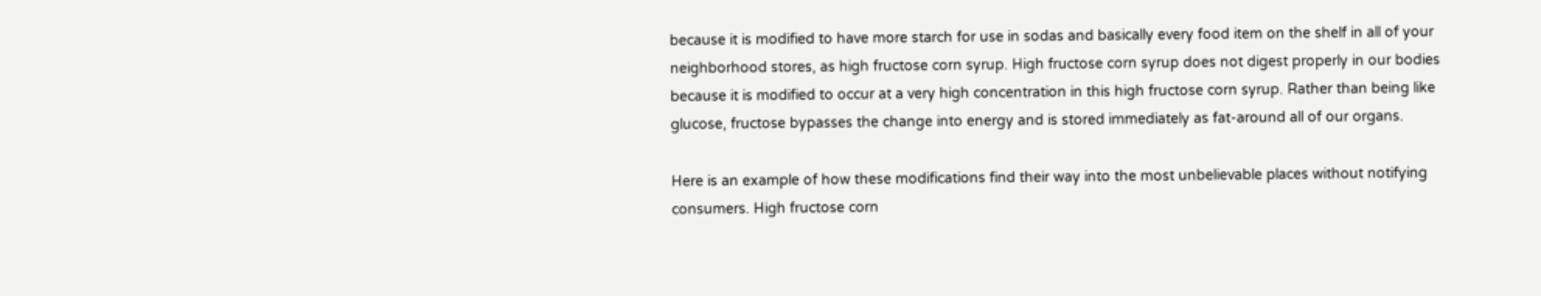because it is modified to have more starch for use in sodas and basically every food item on the shelf in all of your neighborhood stores, as high fructose corn syrup. High fructose corn syrup does not digest properly in our bodies because it is modified to occur at a very high concentration in this high fructose corn syrup. Rather than being like glucose, fructose bypasses the change into energy and is stored immediately as fat-around all of our organs.

Here is an example of how these modifications find their way into the most unbelievable places without notifying consumers. High fructose corn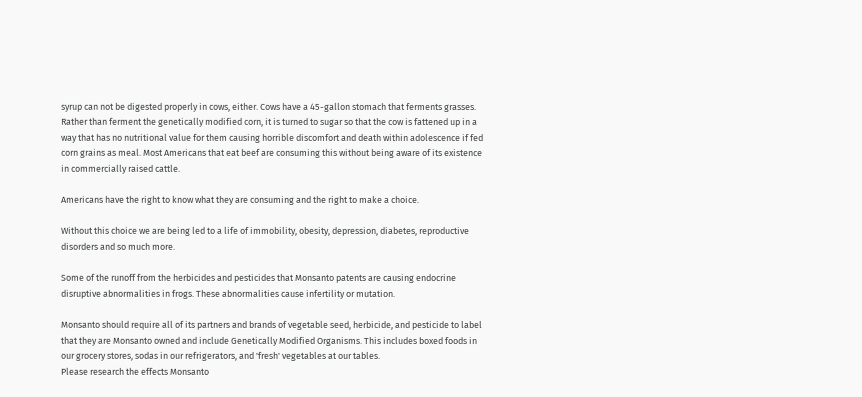syrup can not be digested properly in cows, either. Cows have a 45-gallon stomach that ferments grasses. Rather than ferment the genetically modified corn, it is turned to sugar so that the cow is fattened up in a way that has no nutritional value for them causing horrible discomfort and death within adolescence if fed corn grains as meal. Most Americans that eat beef are consuming this without being aware of its existence in commercially raised cattle.

Americans have the right to know what they are consuming and the right to make a choice.

Without this choice we are being led to a life of immobility, obesity, depression, diabetes, reproductive disorders and so much more.

Some of the runoff from the herbicides and pesticides that Monsanto patents are causing endocrine disruptive abnormalities in frogs. These abnormalities cause infertility or mutation.

Monsanto should require all of its partners and brands of vegetable seed, herbicide, and pesticide to label that they are Monsanto owned and include Genetically Modified Organisms. This includes boxed foods in our grocery stores, sodas in our refrigerators, and 'fresh' vegetables at our tables.
Please research the effects Monsanto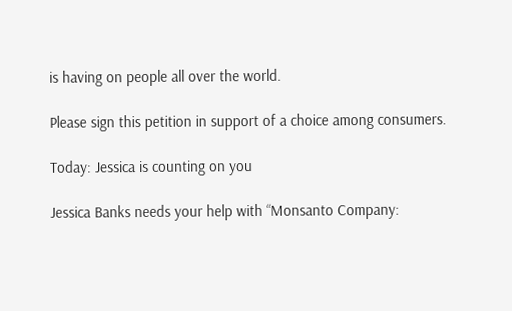is having on people all over the world.

Please sign this petition in support of a choice among consumers.

Today: Jessica is counting on you

Jessica Banks needs your help with “Monsanto Company: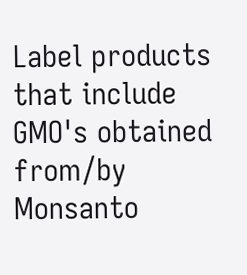Label products that include GMO's obtained from/by Monsanto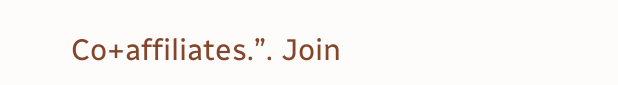Co+affiliates.”. Join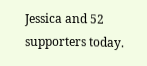Jessica and 52 supporters today.